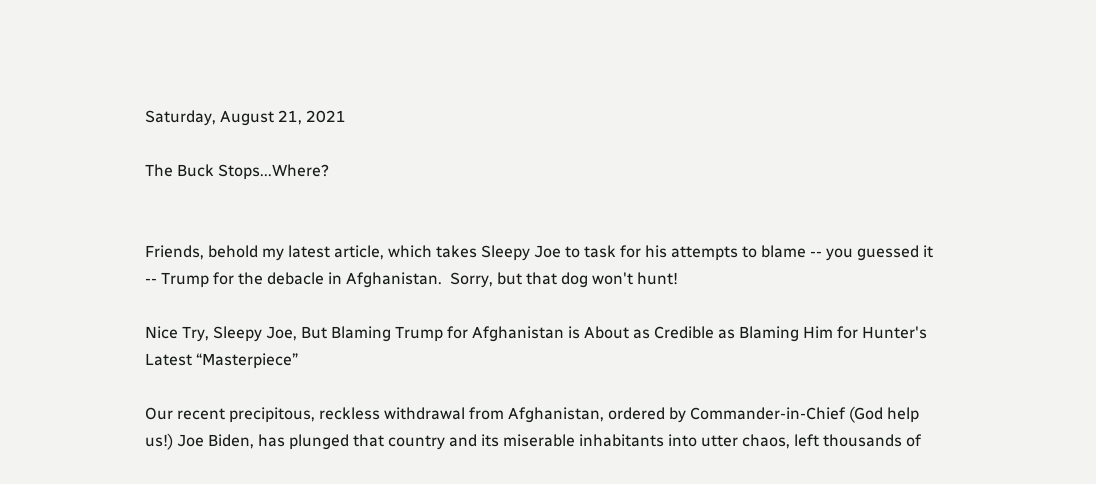Saturday, August 21, 2021

The Buck Stops...Where?


Friends, behold my latest article, which takes Sleepy Joe to task for his attempts to blame -- you guessed it -- Trump for the debacle in Afghanistan.  Sorry, but that dog won't hunt!

Nice Try, Sleepy Joe, But Blaming Trump for Afghanistan is About as Credible as Blaming Him for Hunter's Latest “Masterpiece”

Our recent precipitous, reckless withdrawal from Afghanistan, ordered by Commander-in-Chief (God help us!) Joe Biden, has plunged that country and its miserable inhabitants into utter chaos, left thousands of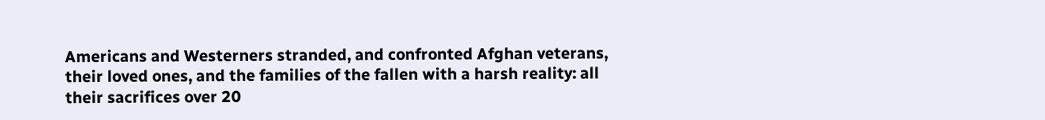Americans and Westerners stranded, and confronted Afghan veterans, their loved ones, and the families of the fallen with a harsh reality: all their sacrifices over 20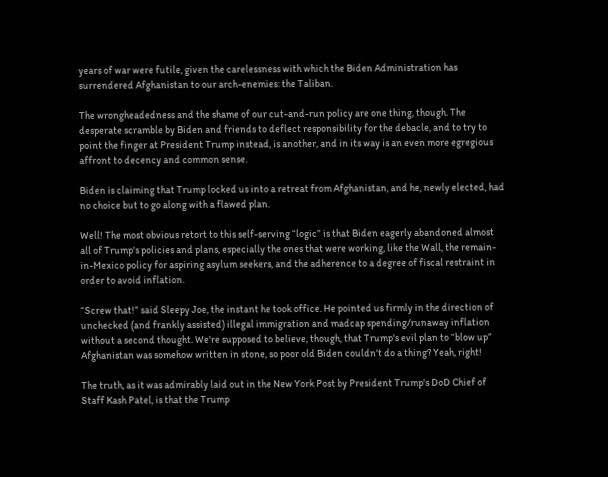years of war were futile, given the carelessness with which the Biden Administration has surrendered Afghanistan to our arch-enemies: the Taliban.

The wrongheadedness and the shame of our cut-and-run policy are one thing, though. The desperate scramble by Biden and friends to deflect responsibility for the debacle, and to try to point the finger at President Trump instead, is another, and in its way is an even more egregious affront to decency and common sense.

Biden is claiming that Trump locked us into a retreat from Afghanistan, and he, newly elected, had no choice but to go along with a flawed plan.

Well! The most obvious retort to this self-serving “logic” is that Biden eagerly abandoned almost all of Trump's policies and plans, especially the ones that were working, like the Wall, the remain-in-Mexico policy for aspiring asylum seekers, and the adherence to a degree of fiscal restraint in order to avoid inflation.

“Screw that!” said Sleepy Joe, the instant he took office. He pointed us firmly in the direction of unchecked (and frankly assisted) illegal immigration and madcap spending/runaway inflation without a second thought. We're supposed to believe, though, that Trump's evil plan to “blow up” Afghanistan was somehow written in stone, so poor old Biden couldn't do a thing? Yeah, right!

The truth, as it was admirably laid out in the New York Post by President Trump's DoD Chief of Staff Kash Patel, is that the Trump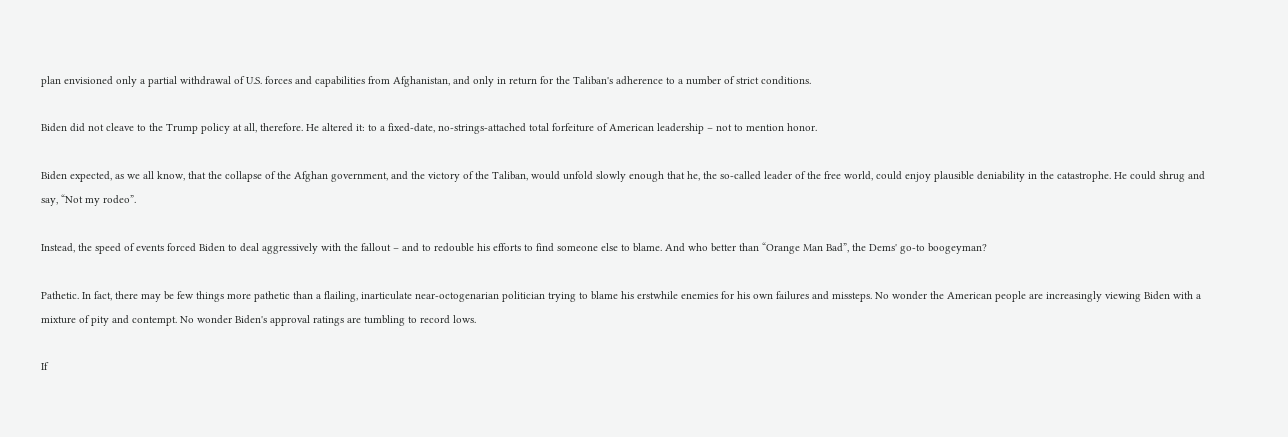plan envisioned only a partial withdrawal of U.S. forces and capabilities from Afghanistan, and only in return for the Taliban's adherence to a number of strict conditions.

Biden did not cleave to the Trump policy at all, therefore. He altered it: to a fixed-date, no-strings-attached total forfeiture of American leadership – not to mention honor.

Biden expected, as we all know, that the collapse of the Afghan government, and the victory of the Taliban, would unfold slowly enough that he, the so-called leader of the free world, could enjoy plausible deniability in the catastrophe. He could shrug and say, “Not my rodeo”.

Instead, the speed of events forced Biden to deal aggressively with the fallout – and to redouble his efforts to find someone else to blame. And who better than “Orange Man Bad”, the Dems' go-to boogeyman?

Pathetic. In fact, there may be few things more pathetic than a flailing, inarticulate near-octogenarian politician trying to blame his erstwhile enemies for his own failures and missteps. No wonder the American people are increasingly viewing Biden with a mixture of pity and contempt. No wonder Biden's approval ratings are tumbling to record lows.

If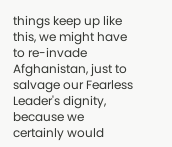things keep up like this, we might have to re-invade Afghanistan, just to salvage our Fearless Leader's dignity, because we certainly would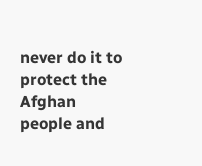never do it to protect the Afghan people and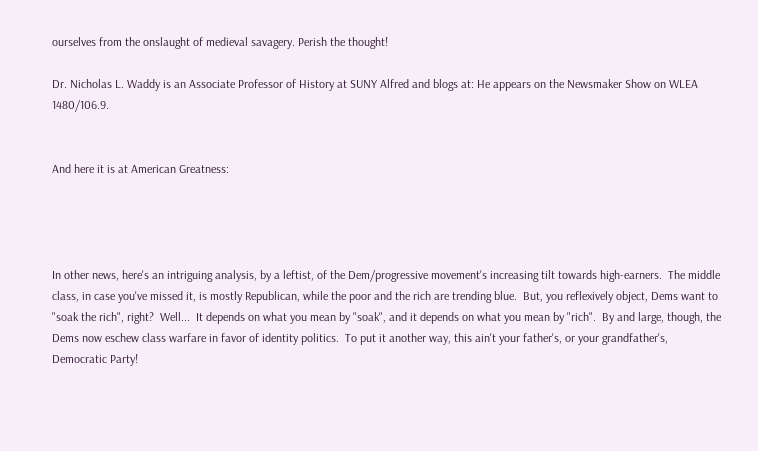ourselves from the onslaught of medieval savagery. Perish the thought!

Dr. Nicholas L. Waddy is an Associate Professor of History at SUNY Alfred and blogs at: He appears on the Newsmaker Show on WLEA 1480/106.9.


And here it is at American Greatness:




In other news, here's an intriguing analysis, by a leftist, of the Dem/progressive movement's increasing tilt towards high-earners.  The middle class, in case you've missed it, is mostly Republican, while the poor and the rich are trending blue.  But, you reflexively object, Dems want to "soak the rich", right?  Well...  It depends on what you mean by "soak", and it depends on what you mean by "rich".  By and large, though, the Dems now eschew class warfare in favor of identity politics.  To put it another way, this ain't your father's, or your grandfather's, Democratic Party!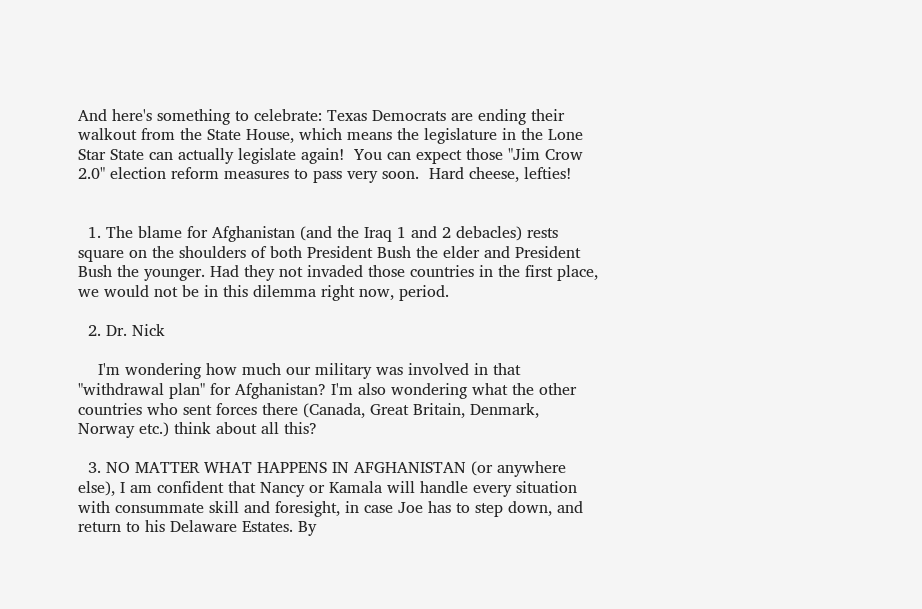And here's something to celebrate: Texas Democrats are ending their walkout from the State House, which means the legislature in the Lone Star State can actually legislate again!  You can expect those "Jim Crow 2.0" election reform measures to pass very soon.  Hard cheese, lefties!


  1. The blame for Afghanistan (and the Iraq 1 and 2 debacles) rests square on the shoulders of both President Bush the elder and President Bush the younger. Had they not invaded those countries in the first place, we would not be in this dilemma right now, period.

  2. Dr. Nick

    I'm wondering how much our military was involved in that "withdrawal plan" for Afghanistan? I'm also wondering what the other countries who sent forces there (Canada, Great Britain, Denmark, Norway etc.) think about all this?

  3. NO MATTER WHAT HAPPENS IN AFGHANISTAN (or anywhere else), I am confident that Nancy or Kamala will handle every situation with consummate skill and foresight, in case Joe has to step down, and return to his Delaware Estates. By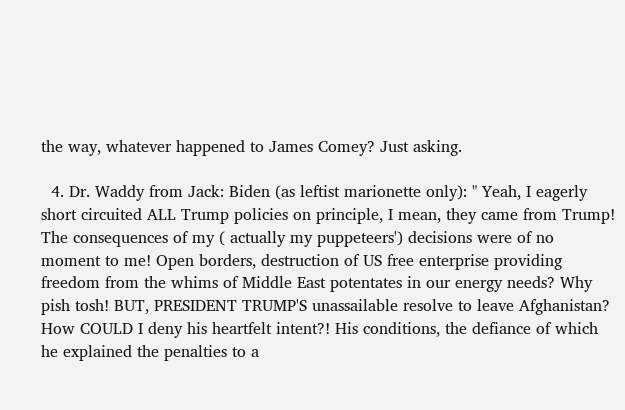the way, whatever happened to James Comey? Just asking.

  4. Dr. Waddy from Jack: Biden (as leftist marionette only): " Yeah, I eagerly short circuited ALL Trump policies on principle, I mean, they came from Trump! The consequences of my ( actually my puppeteers') decisions were of no moment to me! Open borders, destruction of US free enterprise providing freedom from the whims of Middle East potentates in our energy needs? Why pish tosh! BUT, PRESIDENT TRUMP'S unassailable resolve to leave Afghanistan? How COULD I deny his heartfelt intent?! His conditions, the defiance of which he explained the penalties to a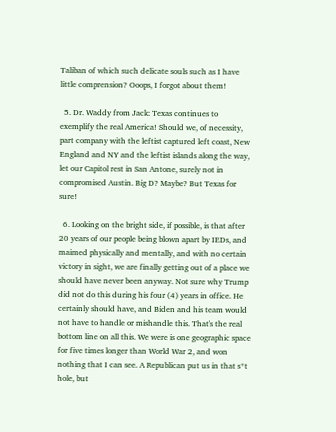Taliban of which such delicate souls such as I have little comprension? Ooops, I forgot about them!

  5. Dr. Waddy from Jack: Texas continues to exemplify the real America! Should we, of necessity, part company with the leftist captured left coast, New England and NY and the leftist islands along the way, let our Capitol rest in San Antone, surely not in compromised Austin. Big D? Maybe? But Texas for sure!

  6. Looking on the bright side, if possible, is that after 20 years of our people being blown apart by IEDs, and maimed physically and mentally, and with no certain victory in sight, we are finally getting out of a place we should have never been anyway. Not sure why Trump did not do this during his four (4) years in office. He certainly should have, and Biden and his team would not have to handle or mishandle this. That's the real bottom line on all this. We were is one geographic space for five times longer than World War 2, and won nothing that I can see. A Republican put us in that s*t hole, but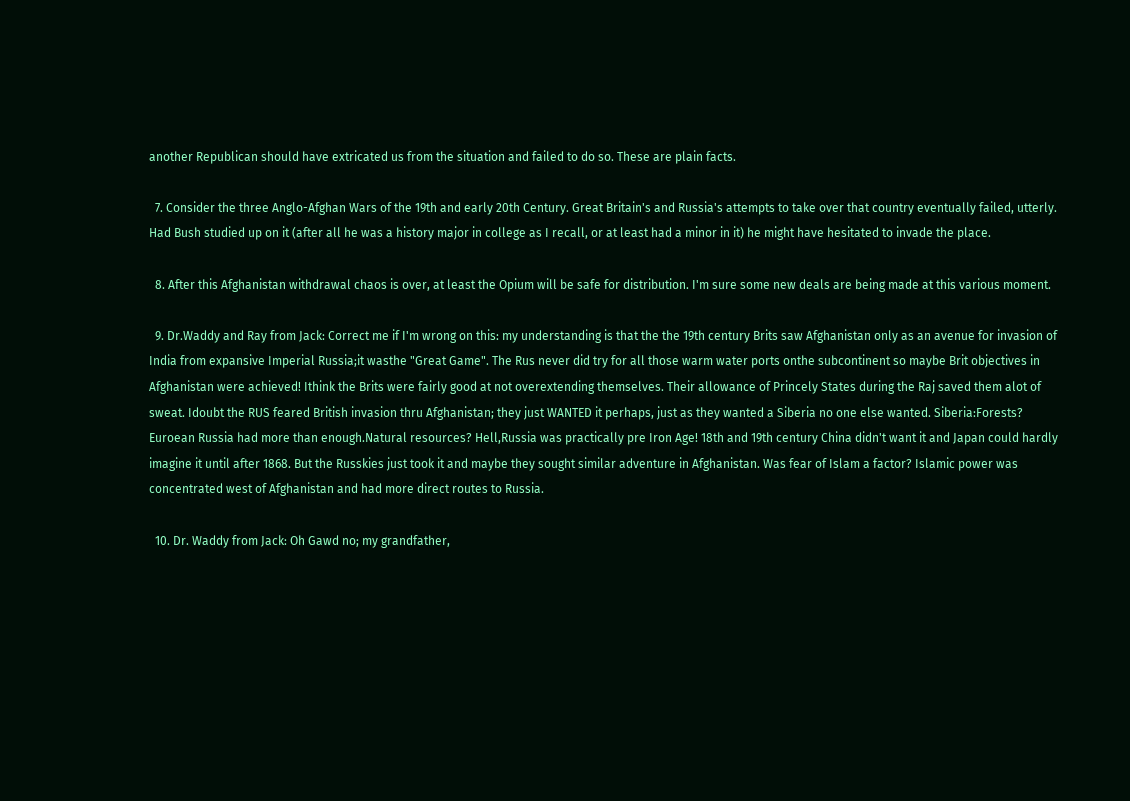another Republican should have extricated us from the situation and failed to do so. These are plain facts.

  7. Consider the three Anglo-Afghan Wars of the 19th and early 20th Century. Great Britain's and Russia's attempts to take over that country eventually failed, utterly. Had Bush studied up on it (after all he was a history major in college as I recall, or at least had a minor in it) he might have hesitated to invade the place.

  8. After this Afghanistan withdrawal chaos is over, at least the Opium will be safe for distribution. I'm sure some new deals are being made at this various moment.

  9. Dr.Waddy and Ray from Jack: Correct me if I'm wrong on this: my understanding is that the the 19th century Brits saw Afghanistan only as an avenue for invasion of India from expansive Imperial Russia;it wasthe "Great Game". The Rus never did try for all those warm water ports onthe subcontinent so maybe Brit objectives in Afghanistan were achieved! Ithink the Brits were fairly good at not overextending themselves. Their allowance of Princely States during the Raj saved them alot of sweat. Idoubt the RUS feared British invasion thru Afghanistan; they just WANTED it perhaps, just as they wanted a Siberia no one else wanted. Siberia:Forests? Euroean Russia had more than enough.Natural resources? Hell,Russia was practically pre Iron Age! 18th and 19th century China didn't want it and Japan could hardly imagine it until after 1868. But the Russkies just took it and maybe they sought similar adventure in Afghanistan. Was fear of Islam a factor? Islamic power was concentrated west of Afghanistan and had more direct routes to Russia.

  10. Dr. Waddy from Jack: Oh Gawd no; my grandfather,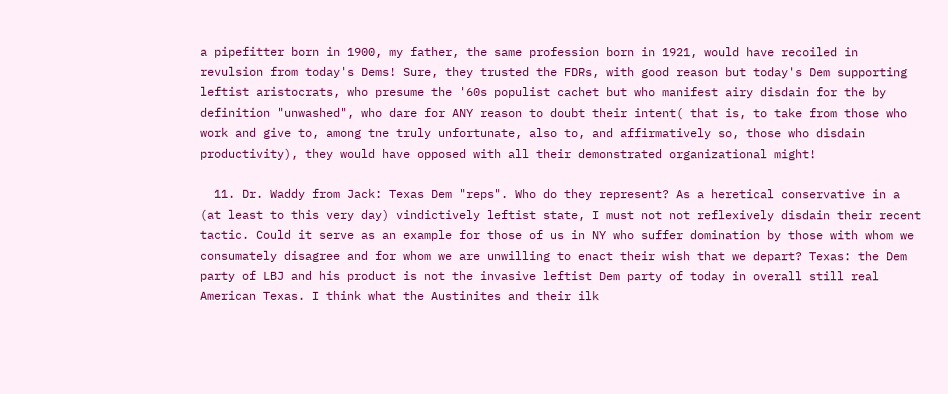a pipefitter born in 1900, my father, the same profession born in 1921, would have recoiled in revulsion from today's Dems! Sure, they trusted the FDRs, with good reason but today's Dem supporting leftist aristocrats, who presume the '60s populist cachet but who manifest airy disdain for the by definition "unwashed", who dare for ANY reason to doubt their intent( that is, to take from those who work and give to, among tne truly unfortunate, also to, and affirmatively so, those who disdain productivity), they would have opposed with all their demonstrated organizational might!

  11. Dr. Waddy from Jack: Texas Dem "reps". Who do they represent? As a heretical conservative in a (at least to this very day) vindictively leftist state, I must not not reflexively disdain their recent tactic. Could it serve as an example for those of us in NY who suffer domination by those with whom we consumately disagree and for whom we are unwilling to enact their wish that we depart? Texas: the Dem party of LBJ and his product is not the invasive leftist Dem party of today in overall still real American Texas. I think what the Austinites and their ilk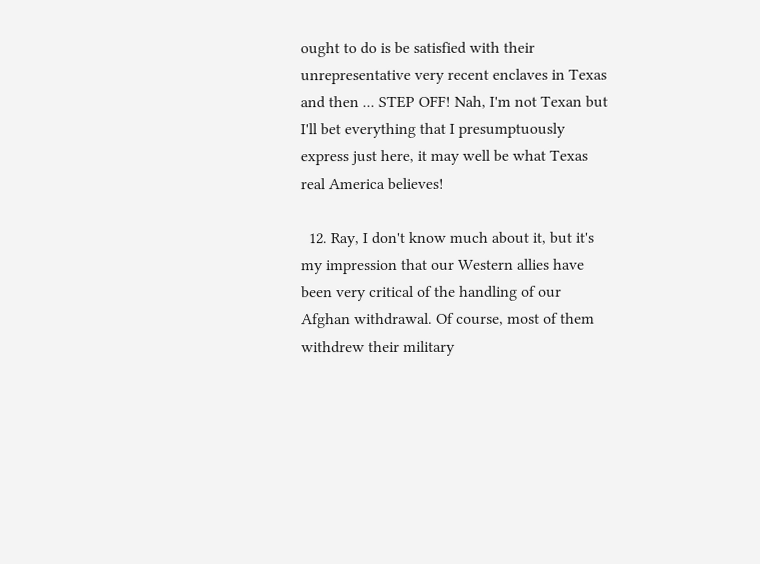ought to do is be satisfied with their unrepresentative very recent enclaves in Texas and then ... STEP OFF! Nah, I'm not Texan but I'll bet everything that I presumptuously express just here, it may well be what Texas real America believes!

  12. Ray, I don't know much about it, but it's my impression that our Western allies have been very critical of the handling of our Afghan withdrawal. Of course, most of them withdrew their military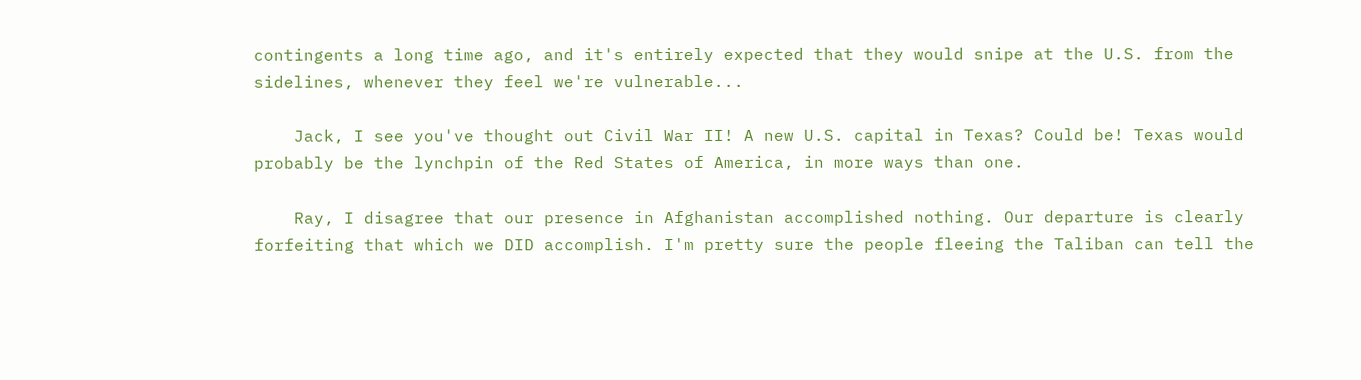contingents a long time ago, and it's entirely expected that they would snipe at the U.S. from the sidelines, whenever they feel we're vulnerable...

    Jack, I see you've thought out Civil War II! A new U.S. capital in Texas? Could be! Texas would probably be the lynchpin of the Red States of America, in more ways than one.

    Ray, I disagree that our presence in Afghanistan accomplished nothing. Our departure is clearly forfeiting that which we DID accomplish. I'm pretty sure the people fleeing the Taliban can tell the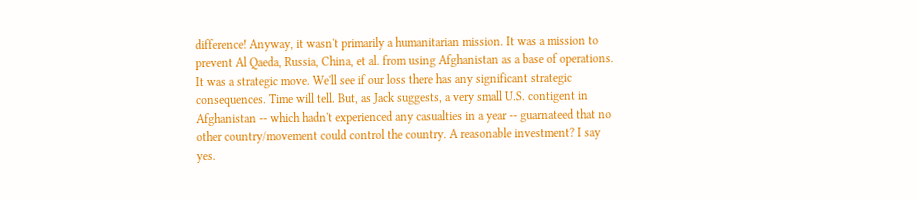difference! Anyway, it wasn't primarily a humanitarian mission. It was a mission to prevent Al Qaeda, Russia, China, et al. from using Afghanistan as a base of operations. It was a strategic move. We'll see if our loss there has any significant strategic consequences. Time will tell. But, as Jack suggests, a very small U.S. contigent in Afghanistan -- which hadn't experienced any casualties in a year -- guarnateed that no other country/movement could control the country. A reasonable investment? I say yes.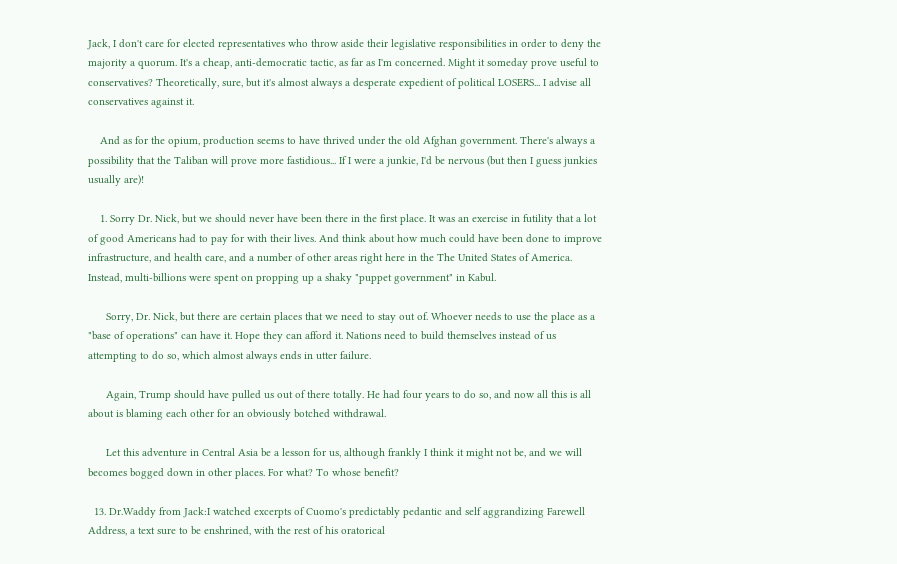Jack, I don't care for elected representatives who throw aside their legislative responsibilities in order to deny the majority a quorum. It's a cheap, anti-democratic tactic, as far as I'm concerned. Might it someday prove useful to conservatives? Theoretically, sure, but it's almost always a desperate expedient of political LOSERS... I advise all conservatives against it.

    And as for the opium, production seems to have thrived under the old Afghan government. There's always a possibility that the Taliban will prove more fastidious... If I were a junkie, I'd be nervous (but then I guess junkies usually are)!

    1. Sorry Dr. Nick, but we should never have been there in the first place. It was an exercise in futility that a lot of good Americans had to pay for with their lives. And think about how much could have been done to improve infrastructure, and health care, and a number of other areas right here in the The United States of America. Instead, multi-billions were spent on propping up a shaky "puppet government" in Kabul.

      Sorry, Dr. Nick, but there are certain places that we need to stay out of. Whoever needs to use the place as a "base of operations" can have it. Hope they can afford it. Nations need to build themselves instead of us attempting to do so, which almost always ends in utter failure.

      Again, Trump should have pulled us out of there totally. He had four years to do so, and now all this is all about is blaming each other for an obviously botched withdrawal.

      Let this adventure in Central Asia be a lesson for us, although frankly I think it might not be, and we will becomes bogged down in other places. For what? To whose benefit?

  13. Dr.Waddy from Jack:I watched excerpts of Cuomo's predictably pedantic and self aggrandizing Farewell Address, a text sure to be enshrined, with the rest of his oratorical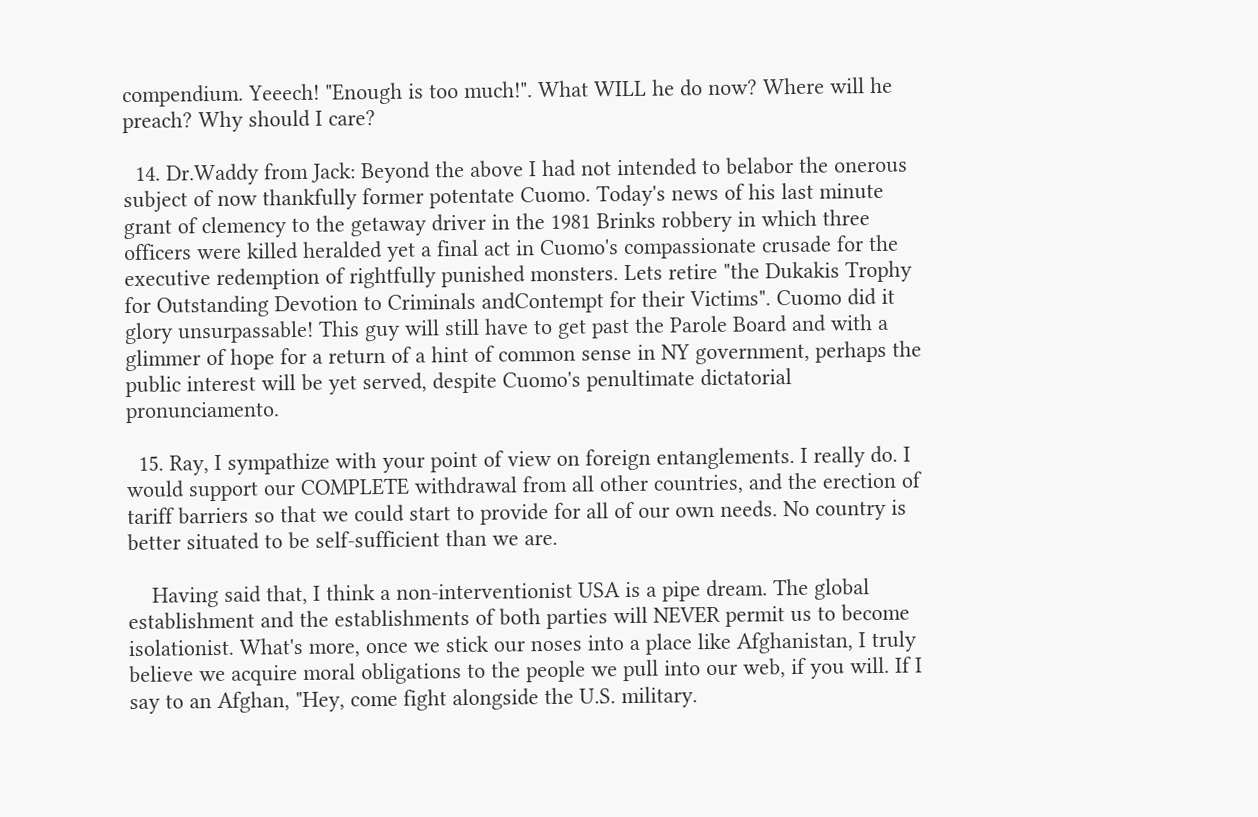compendium. Yeeech! "Enough is too much!". What WILL he do now? Where will he preach? Why should I care?

  14. Dr.Waddy from Jack: Beyond the above I had not intended to belabor the onerous subject of now thankfully former potentate Cuomo. Today's news of his last minute grant of clemency to the getaway driver in the 1981 Brinks robbery in which three officers were killed heralded yet a final act in Cuomo's compassionate crusade for the executive redemption of rightfully punished monsters. Lets retire "the Dukakis Trophy for Outstanding Devotion to Criminals andContempt for their Victims". Cuomo did it glory unsurpassable! This guy will still have to get past the Parole Board and with a glimmer of hope for a return of a hint of common sense in NY government, perhaps the public interest will be yet served, despite Cuomo's penultimate dictatorial pronunciamento.

  15. Ray, I sympathize with your point of view on foreign entanglements. I really do. I would support our COMPLETE withdrawal from all other countries, and the erection of tariff barriers so that we could start to provide for all of our own needs. No country is better situated to be self-sufficient than we are.

    Having said that, I think a non-interventionist USA is a pipe dream. The global establishment and the establishments of both parties will NEVER permit us to become isolationist. What's more, once we stick our noses into a place like Afghanistan, I truly believe we acquire moral obligations to the people we pull into our web, if you will. If I say to an Afghan, "Hey, come fight alongside the U.S. military.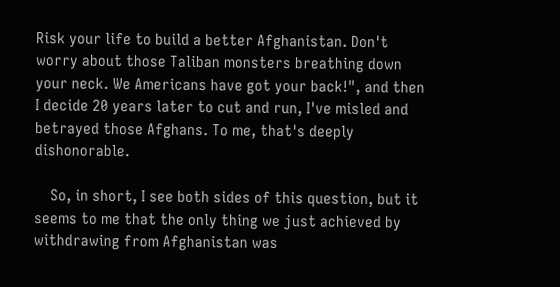Risk your life to build a better Afghanistan. Don't worry about those Taliban monsters breathing down your neck. We Americans have got your back!", and then I decide 20 years later to cut and run, I've misled and betrayed those Afghans. To me, that's deeply dishonorable.

    So, in short, I see both sides of this question, but it seems to me that the only thing we just achieved by withdrawing from Afghanistan was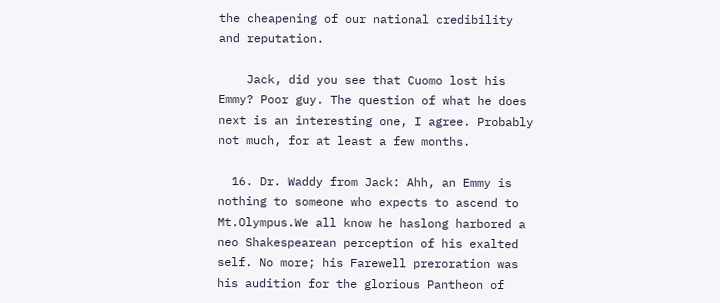the cheapening of our national credibility and reputation.

    Jack, did you see that Cuomo lost his Emmy? Poor guy. The question of what he does next is an interesting one, I agree. Probably not much, for at least a few months.

  16. Dr. Waddy from Jack: Ahh, an Emmy is nothing to someone who expects to ascend to Mt.Olympus.We all know he haslong harbored a neo Shakespearean perception of his exalted self. No more; his Farewell preroration was his audition for the glorious Pantheon of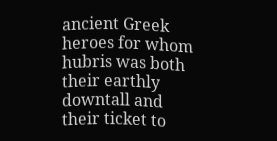ancient Greek heroes for whom hubris was both their earthly downtall and their ticket to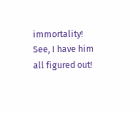immortality! See, I have him all figured out!